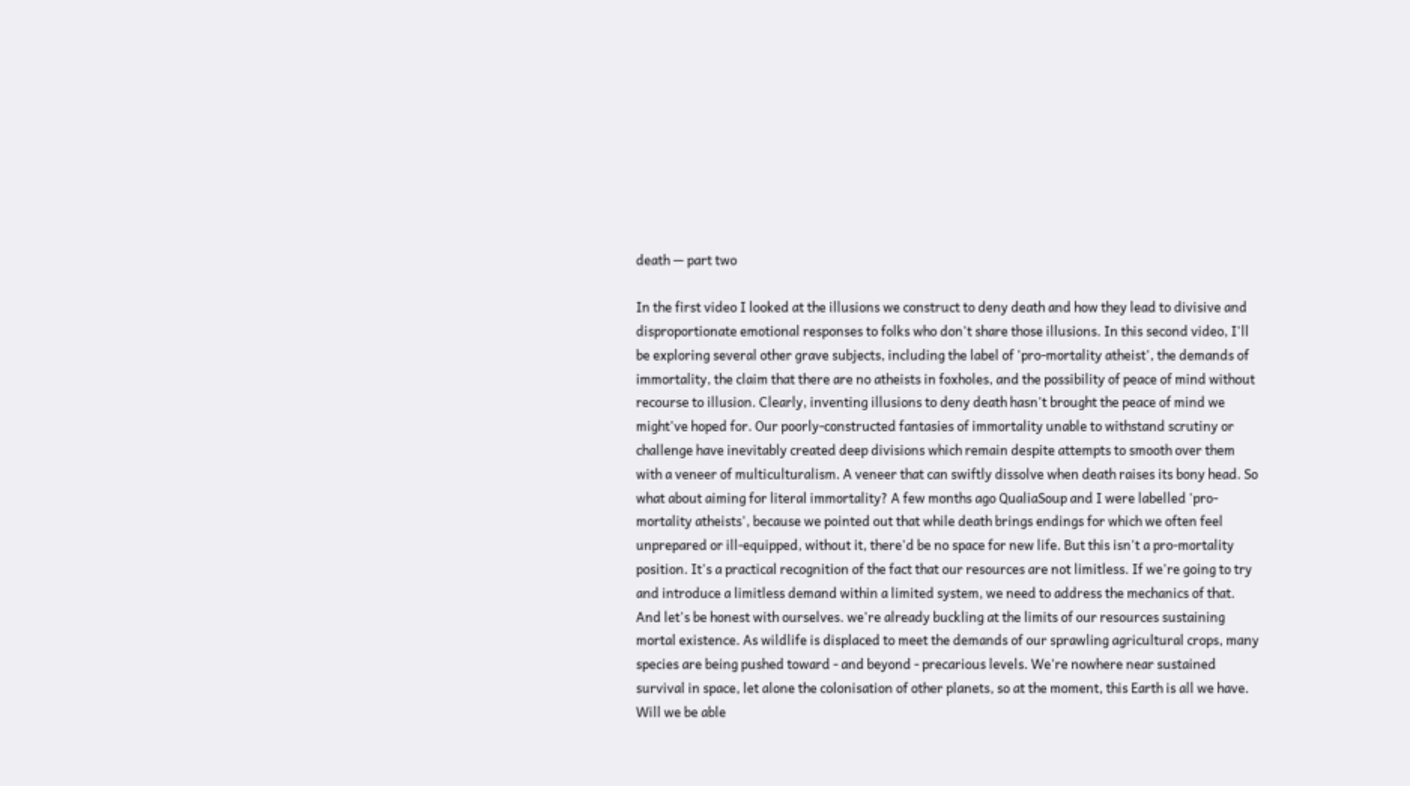death — part two

In the first video I looked at the illusions we construct to deny death and how they lead to divisive and disproportionate emotional responses to folks who don't share those illusions. In this second video, I'll be exploring several other grave subjects, including the label of 'pro-mortality atheist', the demands of immortality, the claim that there are no atheists in foxholes, and the possibility of peace of mind without recourse to illusion. Clearly, inventing illusions to deny death hasn't brought the peace of mind we might've hoped for. Our poorly-constructed fantasies of immortality unable to withstand scrutiny or challenge have inevitably created deep divisions which remain despite attempts to smooth over them with a veneer of multiculturalism. A veneer that can swiftly dissolve when death raises its bony head. So what about aiming for literal immortality? A few months ago QualiaSoup and I were labelled 'pro-mortality atheists', because we pointed out that while death brings endings for which we often feel unprepared or ill-equipped, without it, there'd be no space for new life. But this isn't a pro-mortality position. It's a practical recognition of the fact that our resources are not limitless. If we're going to try and introduce a limitless demand within a limited system, we need to address the mechanics of that. And let's be honest with ourselves. we're already buckling at the limits of our resources sustaining mortal existence. As wildlife is displaced to meet the demands of our sprawling agricultural crops, many species are being pushed toward - and beyond - precarious levels. We're nowhere near sustained survival in space, let alone the colonisation of other planets, so at the moment, this Earth is all we have. Will we be able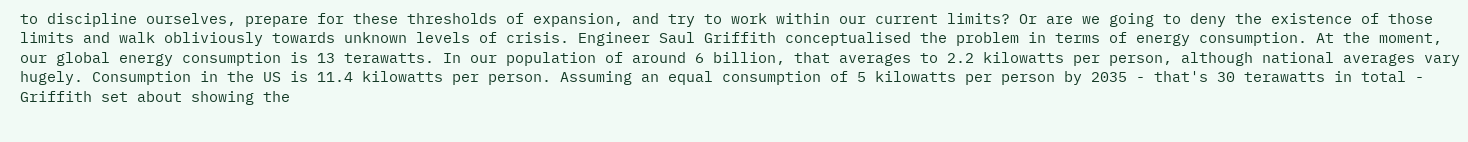to discipline ourselves, prepare for these thresholds of expansion, and try to work within our current limits? Or are we going to deny the existence of those limits and walk obliviously towards unknown levels of crisis. Engineer Saul Griffith conceptualised the problem in terms of energy consumption. At the moment, our global energy consumption is 13 terawatts. In our population of around 6 billion, that averages to 2.2 kilowatts per person, although national averages vary hugely. Consumption in the US is 11.4 kilowatts per person. Assuming an equal consumption of 5 kilowatts per person by 2035 - that's 30 terawatts in total - Griffith set about showing the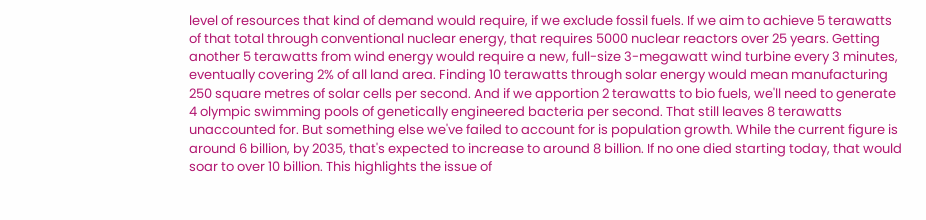level of resources that kind of demand would require, if we exclude fossil fuels. If we aim to achieve 5 terawatts of that total through conventional nuclear energy, that requires 5000 nuclear reactors over 25 years. Getting another 5 terawatts from wind energy would require a new, full-size 3-megawatt wind turbine every 3 minutes, eventually covering 2% of all land area. Finding 10 terawatts through solar energy would mean manufacturing 250 square metres of solar cells per second. And if we apportion 2 terawatts to bio fuels, we'll need to generate 4 olympic swimming pools of genetically engineered bacteria per second. That still leaves 8 terawatts unaccounted for. But something else we've failed to account for is population growth. While the current figure is around 6 billion, by 2035, that's expected to increase to around 8 billion. If no one died starting today, that would soar to over 10 billion. This highlights the issue of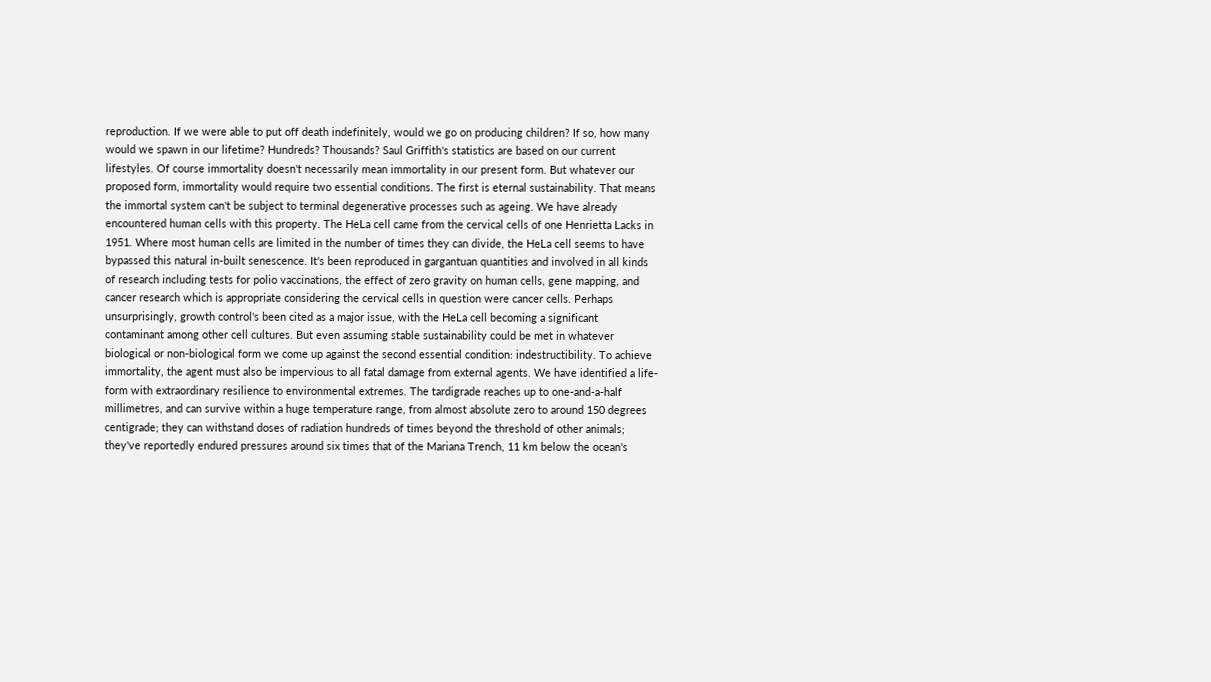reproduction. If we were able to put off death indefinitely, would we go on producing children? If so, how many would we spawn in our lifetime? Hundreds? Thousands? Saul Griffith's statistics are based on our current lifestyles. Of course immortality doesn't necessarily mean immortality in our present form. But whatever our proposed form, immortality would require two essential conditions. The first is eternal sustainability. That means the immortal system can't be subject to terminal degenerative processes such as ageing. We have already encountered human cells with this property. The HeLa cell came from the cervical cells of one Henrietta Lacks in 1951. Where most human cells are limited in the number of times they can divide, the HeLa cell seems to have bypassed this natural in-built senescence. It's been reproduced in gargantuan quantities and involved in all kinds of research including tests for polio vaccinations, the effect of zero gravity on human cells, gene mapping, and cancer research which is appropriate considering the cervical cells in question were cancer cells. Perhaps unsurprisingly, growth control's been cited as a major issue, with the HeLa cell becoming a significant contaminant among other cell cultures. But even assuming stable sustainability could be met in whatever biological or non-biological form we come up against the second essential condition: indestructibility. To achieve immortality, the agent must also be impervious to all fatal damage from external agents. We have identified a life-form with extraordinary resilience to environmental extremes. The tardigrade reaches up to one-and-a-half millimetres, and can survive within a huge temperature range, from almost absolute zero to around 150 degrees centigrade; they can withstand doses of radiation hundreds of times beyond the threshold of other animals; they've reportedly endured pressures around six times that of the Mariana Trench, 11 km below the ocean's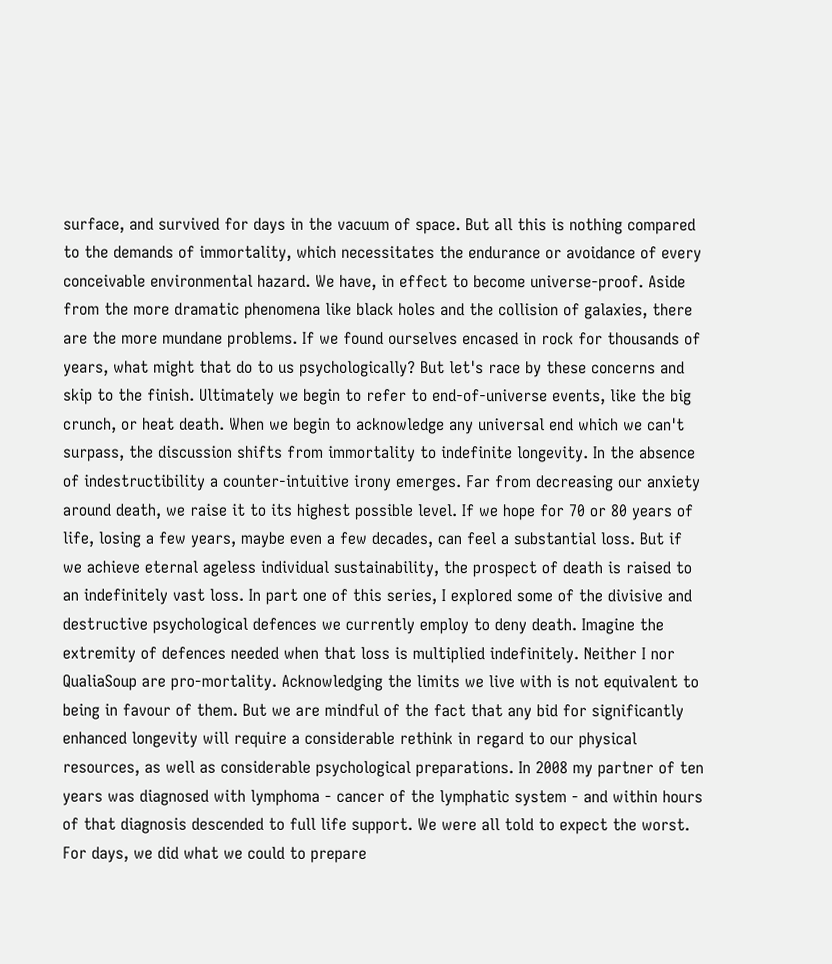surface, and survived for days in the vacuum of space. But all this is nothing compared to the demands of immortality, which necessitates the endurance or avoidance of every conceivable environmental hazard. We have, in effect to become universe-proof. Aside from the more dramatic phenomena like black holes and the collision of galaxies, there are the more mundane problems. If we found ourselves encased in rock for thousands of years, what might that do to us psychologically? But let's race by these concerns and skip to the finish. Ultimately we begin to refer to end-of-universe events, like the big crunch, or heat death. When we begin to acknowledge any universal end which we can't surpass, the discussion shifts from immortality to indefinite longevity. In the absence of indestructibility a counter-intuitive irony emerges. Far from decreasing our anxiety around death, we raise it to its highest possible level. If we hope for 70 or 80 years of life, losing a few years, maybe even a few decades, can feel a substantial loss. But if we achieve eternal ageless individual sustainability, the prospect of death is raised to an indefinitely vast loss. In part one of this series, I explored some of the divisive and destructive psychological defences we currently employ to deny death. Imagine the extremity of defences needed when that loss is multiplied indefinitely. Neither I nor QualiaSoup are pro-mortality. Acknowledging the limits we live with is not equivalent to being in favour of them. But we are mindful of the fact that any bid for significantly enhanced longevity will require a considerable rethink in regard to our physical resources, as well as considerable psychological preparations. In 2008 my partner of ten years was diagnosed with lymphoma - cancer of the lymphatic system - and within hours of that diagnosis descended to full life support. We were all told to expect the worst. For days, we did what we could to prepare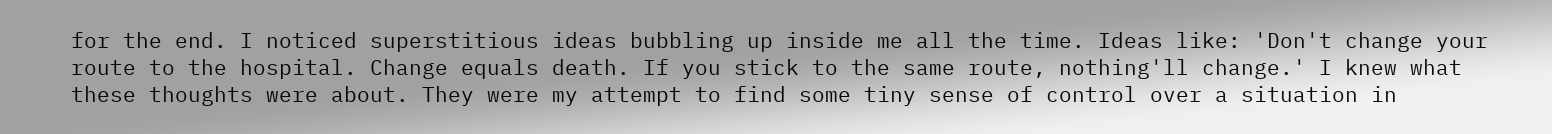for the end. I noticed superstitious ideas bubbling up inside me all the time. Ideas like: 'Don't change your route to the hospital. Change equals death. If you stick to the same route, nothing'll change.' I knew what these thoughts were about. They were my attempt to find some tiny sense of control over a situation in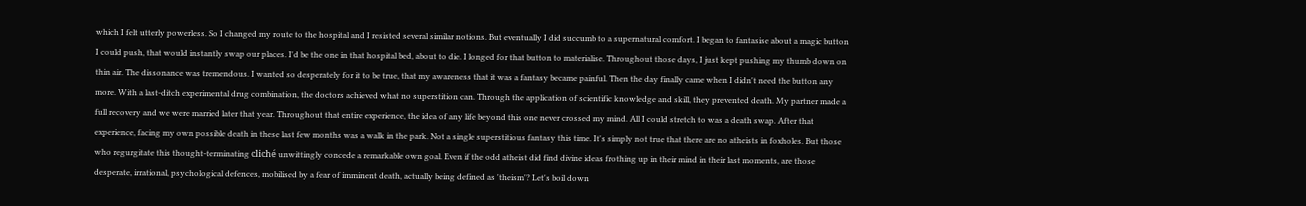which I felt utterly powerless. So I changed my route to the hospital and I resisted several similar notions. But eventually I did succumb to a supernatural comfort. I began to fantasise about a magic button I could push, that would instantly swap our places. I'd be the one in that hospital bed, about to die. I longed for that button to materialise. Throughout those days, I just kept pushing my thumb down on thin air. The dissonance was tremendous. I wanted so desperately for it to be true, that my awareness that it was a fantasy became painful. Then the day finally came when I didn't need the button any more. With a last-ditch experimental drug combination, the doctors achieved what no superstition can. Through the application of scientific knowledge and skill, they prevented death. My partner made a full recovery and we were married later that year. Throughout that entire experience, the idea of any life beyond this one never crossed my mind. All I could stretch to was a death swap. After that experience, facing my own possible death in these last few months was a walk in the park. Not a single superstitious fantasy this time. It's simply not true that there are no atheists in foxholes. But those who regurgitate this thought-terminating cliché unwittingly concede a remarkable own goal. Even if the odd atheist did find divine ideas frothing up in their mind in their last moments, are those desperate, irrational, psychological defences, mobilised by a fear of imminent death, actually being defined as 'theism'? Let's boil down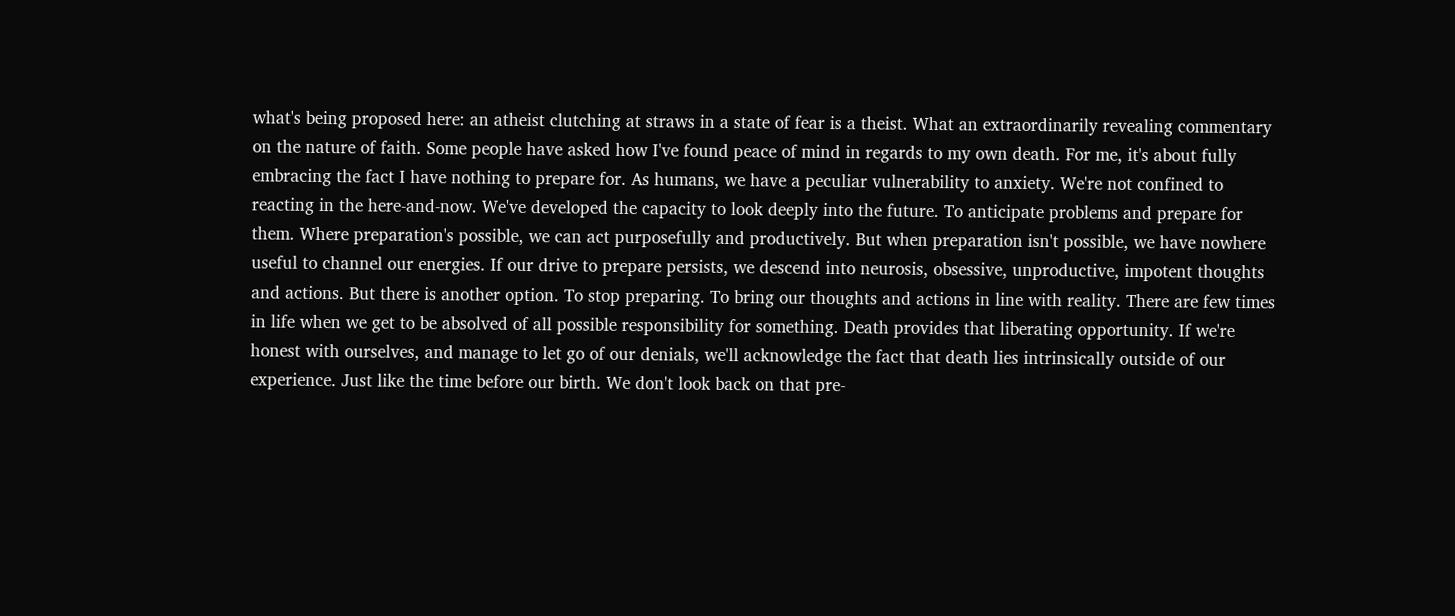what's being proposed here: an atheist clutching at straws in a state of fear is a theist. What an extraordinarily revealing commentary on the nature of faith. Some people have asked how I've found peace of mind in regards to my own death. For me, it's about fully embracing the fact I have nothing to prepare for. As humans, we have a peculiar vulnerability to anxiety. We're not confined to reacting in the here-and-now. We've developed the capacity to look deeply into the future. To anticipate problems and prepare for them. Where preparation's possible, we can act purposefully and productively. But when preparation isn't possible, we have nowhere useful to channel our energies. If our drive to prepare persists, we descend into neurosis, obsessive, unproductive, impotent thoughts and actions. But there is another option. To stop preparing. To bring our thoughts and actions in line with reality. There are few times in life when we get to be absolved of all possible responsibility for something. Death provides that liberating opportunity. If we're honest with ourselves, and manage to let go of our denials, we'll acknowledge the fact that death lies intrinsically outside of our experience. Just like the time before our birth. We don't look back on that pre-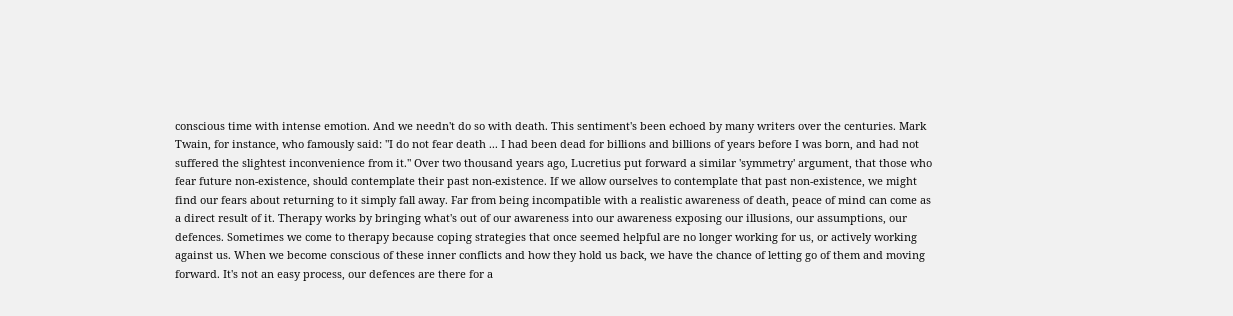conscious time with intense emotion. And we needn't do so with death. This sentiment's been echoed by many writers over the centuries. Mark Twain, for instance, who famously said: "I do not fear death ... I had been dead for billions and billions of years before I was born, and had not suffered the slightest inconvenience from it." Over two thousand years ago, Lucretius put forward a similar 'symmetry' argument, that those who fear future non-existence, should contemplate their past non-existence. If we allow ourselves to contemplate that past non-existence, we might find our fears about returning to it simply fall away. Far from being incompatible with a realistic awareness of death, peace of mind can come as a direct result of it. Therapy works by bringing what's out of our awareness into our awareness exposing our illusions, our assumptions, our defences. Sometimes we come to therapy because coping strategies that once seemed helpful are no longer working for us, or actively working against us. When we become conscious of these inner conflicts and how they hold us back, we have the chance of letting go of them and moving forward. It's not an easy process, our defences are there for a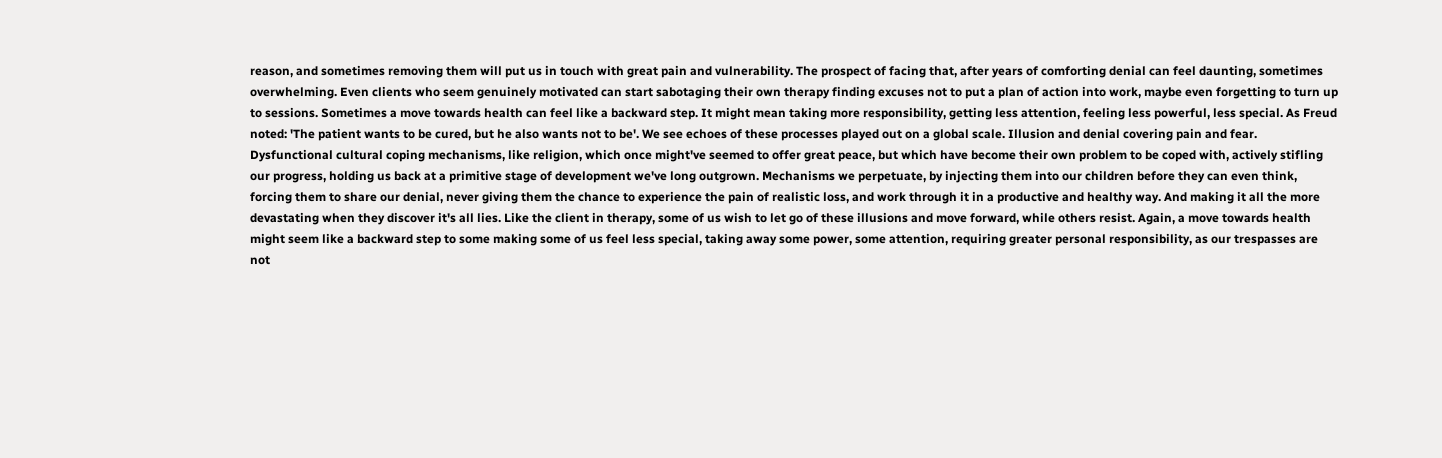reason, and sometimes removing them will put us in touch with great pain and vulnerability. The prospect of facing that, after years of comforting denial can feel daunting, sometimes overwhelming. Even clients who seem genuinely motivated can start sabotaging their own therapy finding excuses not to put a plan of action into work, maybe even forgetting to turn up to sessions. Sometimes a move towards health can feel like a backward step. It might mean taking more responsibility, getting less attention, feeling less powerful, less special. As Freud noted: 'The patient wants to be cured, but he also wants not to be'. We see echoes of these processes played out on a global scale. Illusion and denial covering pain and fear. Dysfunctional cultural coping mechanisms, like religion, which once might've seemed to offer great peace, but which have become their own problem to be coped with, actively stifling our progress, holding us back at a primitive stage of development we've long outgrown. Mechanisms we perpetuate, by injecting them into our children before they can even think, forcing them to share our denial, never giving them the chance to experience the pain of realistic loss, and work through it in a productive and healthy way. And making it all the more devastating when they discover it's all lies. Like the client in therapy, some of us wish to let go of these illusions and move forward, while others resist. Again, a move towards health might seem like a backward step to some making some of us feel less special, taking away some power, some attention, requiring greater personal responsibility, as our trespasses are not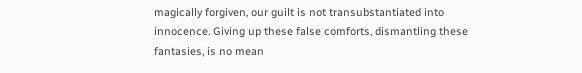magically forgiven, our guilt is not transubstantiated into innocence. Giving up these false comforts, dismantling these fantasies, is no mean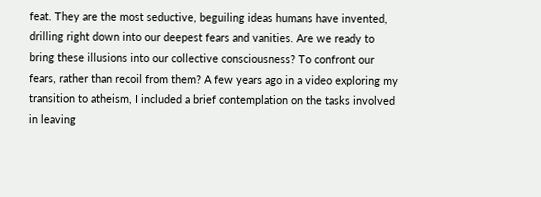feat. They are the most seductive, beguiling ideas humans have invented, drilling right down into our deepest fears and vanities. Are we ready to bring these illusions into our collective consciousness? To confront our fears, rather than recoil from them? A few years ago in a video exploring my transition to atheism, I included a brief contemplation on the tasks involved in leaving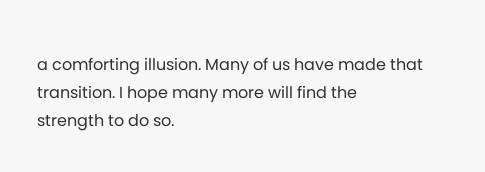a comforting illusion. Many of us have made that transition. I hope many more will find the strength to do so.